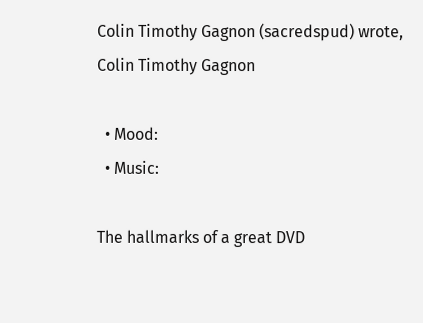Colin Timothy Gagnon (sacredspud) wrote,
Colin Timothy Gagnon

  • Mood:
  • Music:

The hallmarks of a great DVD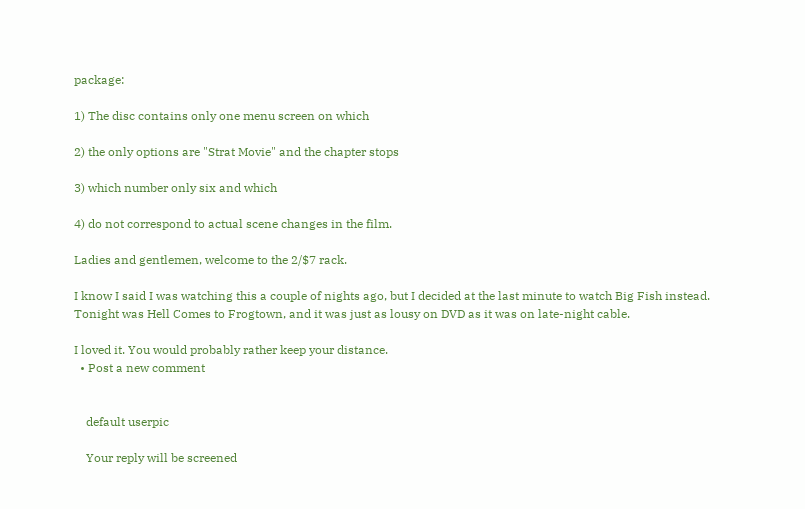package:

1) The disc contains only one menu screen on which

2) the only options are "Strat Movie" and the chapter stops

3) which number only six and which

4) do not correspond to actual scene changes in the film.

Ladies and gentlemen, welcome to the 2/$7 rack.

I know I said I was watching this a couple of nights ago, but I decided at the last minute to watch Big Fish instead. Tonight was Hell Comes to Frogtown, and it was just as lousy on DVD as it was on late-night cable.

I loved it. You would probably rather keep your distance.
  • Post a new comment


    default userpic

    Your reply will be screened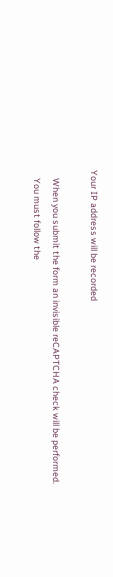Your IP address will be recorded

    When you submit the form an invisible reCAPTCHA check will be performed.
    You must follow the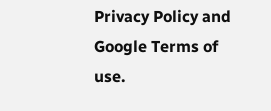Privacy Policy and Google Terms of use.